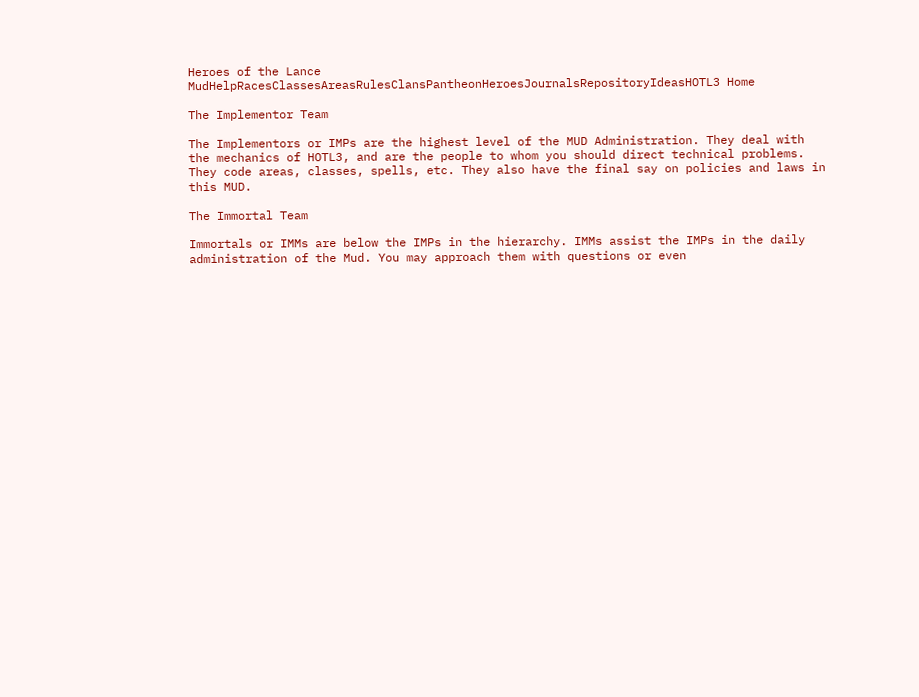Heroes of the Lance MudHelpRacesClassesAreasRulesClansPantheonHeroesJournalsRepositoryIdeasHOTL3 Home

The Implementor Team

The Implementors or IMPs are the highest level of the MUD Administration. They deal with the mechanics of HOTL3, and are the people to whom you should direct technical problems. They code areas, classes, spells, etc. They also have the final say on policies and laws in this MUD.

The Immortal Team

Immortals or IMMs are below the IMPs in the hierarchy. IMMs assist the IMPs in the daily administration of the Mud. You may approach them with questions or even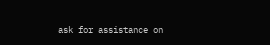ask for assistance on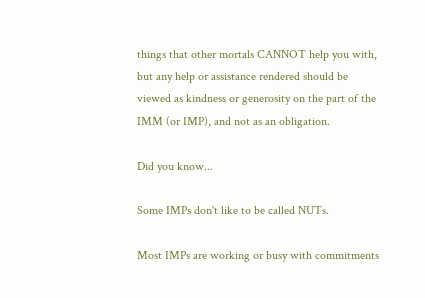things that other mortals CANNOT help you with, but any help or assistance rendered should be viewed as kindness or generosity on the part of the IMM (or IMP), and not as an obligation.

Did you know...

Some IMPs don't like to be called NUTs.

Most IMPs are working or busy with commitments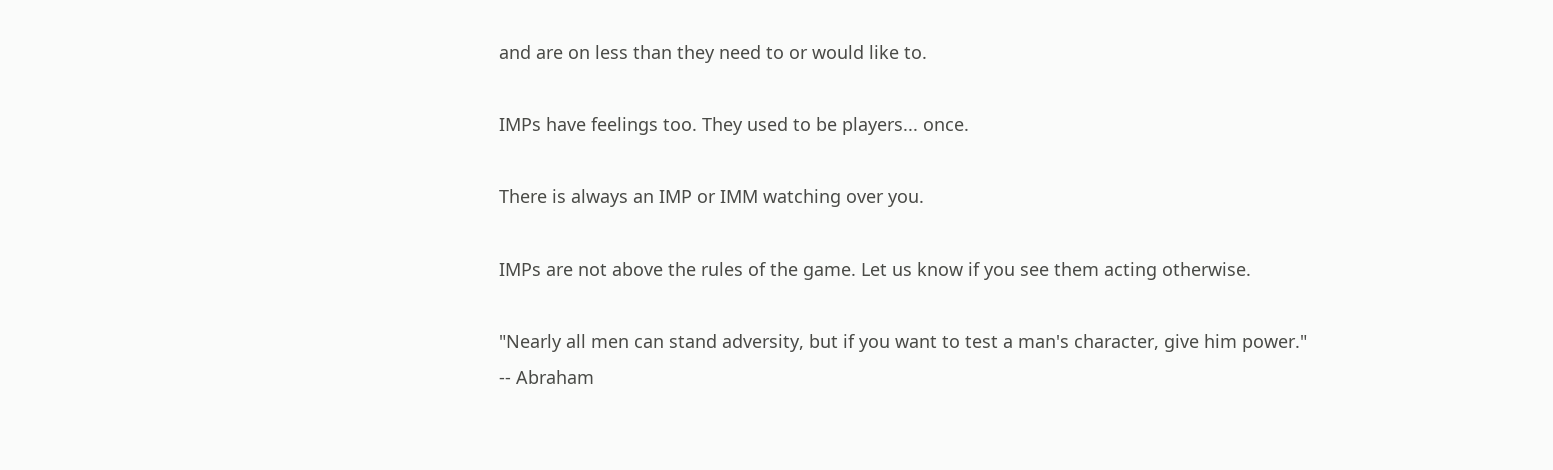and are on less than they need to or would like to.

IMPs have feelings too. They used to be players... once.

There is always an IMP or IMM watching over you.

IMPs are not above the rules of the game. Let us know if you see them acting otherwise.

"Nearly all men can stand adversity, but if you want to test a man's character, give him power."
-- Abraham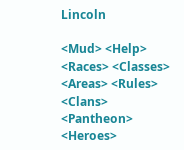Lincoln

<Mud> <Help> <Races> <Classes> <Areas> <Rules> <Clans> <Pantheon> <Heroes>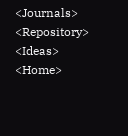<Journals> <Repository> <Ideas> <Home>